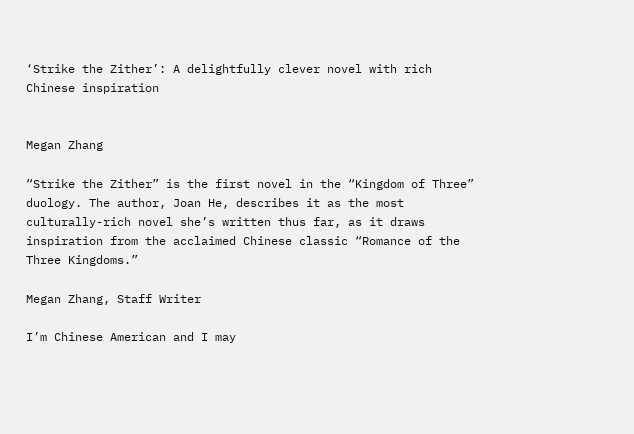‘Strike the Zither’: A delightfully clever novel with rich Chinese inspiration


Megan Zhang

“Strike the Zither” is the first novel in the “Kingdom of Three” duology. The author, Joan He, describes it as the most culturally-rich novel she’s written thus far, as it draws inspiration from the acclaimed Chinese classic “Romance of the Three Kingdoms.”

Megan Zhang, Staff Writer

I’m Chinese American and I may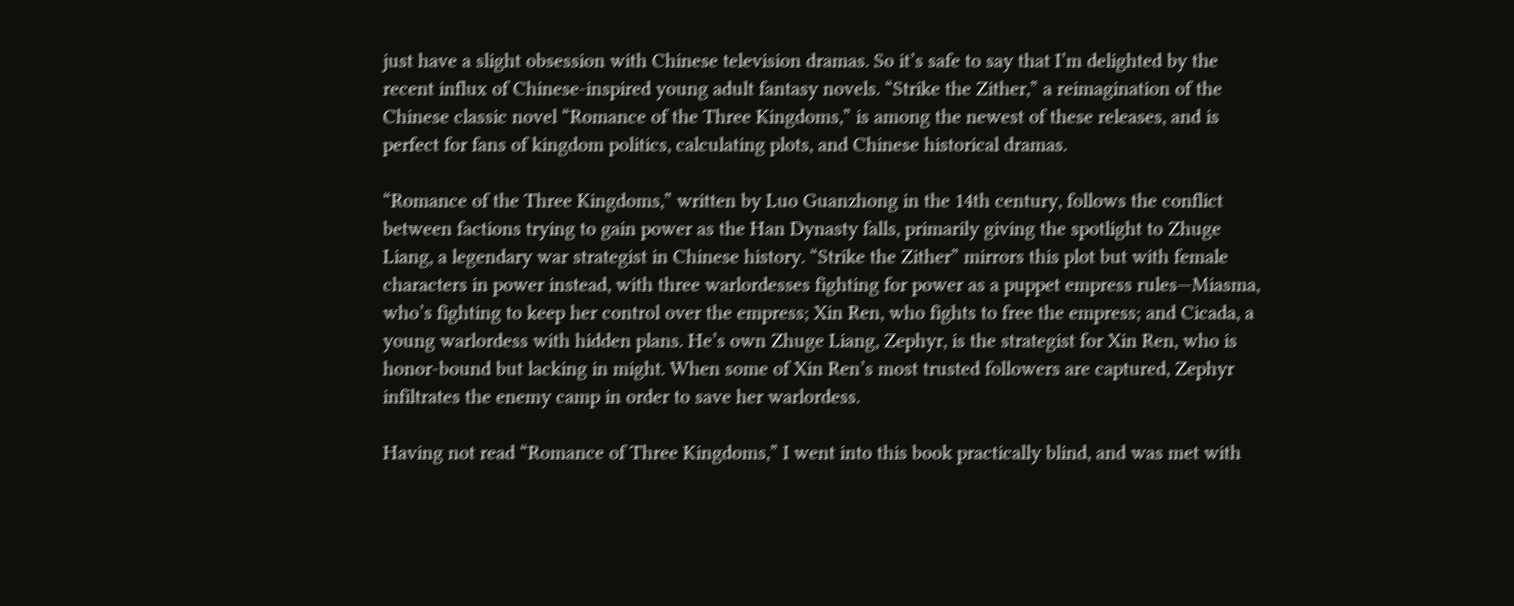just have a slight obsession with Chinese television dramas. So it’s safe to say that I’m delighted by the recent influx of Chinese-inspired young adult fantasy novels. “Strike the Zither,” a reimagination of the Chinese classic novel “Romance of the Three Kingdoms,” is among the newest of these releases, and is perfect for fans of kingdom politics, calculating plots, and Chinese historical dramas.

“Romance of the Three Kingdoms,” written by Luo Guanzhong in the 14th century, follows the conflict between factions trying to gain power as the Han Dynasty falls, primarily giving the spotlight to Zhuge Liang, a legendary war strategist in Chinese history. “Strike the Zither” mirrors this plot but with female characters in power instead, with three warlordesses fighting for power as a puppet empress rules—Miasma, who’s fighting to keep her control over the empress; Xin Ren, who fights to free the empress; and Cicada, a young warlordess with hidden plans. He’s own Zhuge Liang, Zephyr, is the strategist for Xin Ren, who is honor-bound but lacking in might. When some of Xin Ren’s most trusted followers are captured, Zephyr infiltrates the enemy camp in order to save her warlordess.

Having not read “Romance of Three Kingdoms,” I went into this book practically blind, and was met with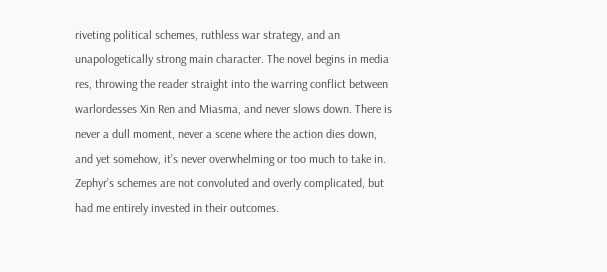riveting political schemes, ruthless war strategy, and an unapologetically strong main character. The novel begins in media res, throwing the reader straight into the warring conflict between warlordesses Xin Ren and Miasma, and never slows down. There is never a dull moment, never a scene where the action dies down, and yet somehow, it’s never overwhelming or too much to take in. Zephyr’s schemes are not convoluted and overly complicated, but had me entirely invested in their outcomes.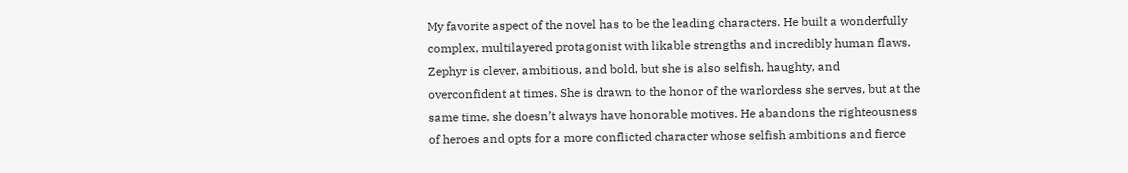My favorite aspect of the novel has to be the leading characters. He built a wonderfully complex, multilayered protagonist with likable strengths and incredibly human flaws. Zephyr is clever, ambitious, and bold, but she is also selfish, haughty, and overconfident at times. She is drawn to the honor of the warlordess she serves, but at the same time, she doesn’t always have honorable motives. He abandons the righteousness of heroes and opts for a more conflicted character whose selfish ambitions and fierce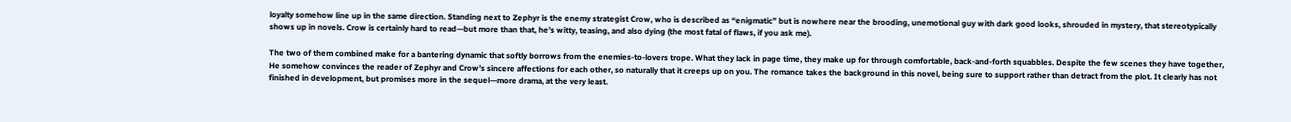loyalty somehow line up in the same direction. Standing next to Zephyr is the enemy strategist Crow, who is described as “enigmatic” but is nowhere near the brooding, unemotional guy with dark good looks, shrouded in mystery, that stereotypically shows up in novels. Crow is certainly hard to read—but more than that, he’s witty, teasing, and also dying (the most fatal of flaws, if you ask me).

The two of them combined make for a bantering dynamic that softly borrows from the enemies-to-lovers trope. What they lack in page time, they make up for through comfortable, back-and-forth squabbles. Despite the few scenes they have together, He somehow convinces the reader of Zephyr and Crow’s sincere affections for each other, so naturally that it creeps up on you. The romance takes the background in this novel, being sure to support rather than detract from the plot. It clearly has not finished in development, but promises more in the sequel—more drama, at the very least.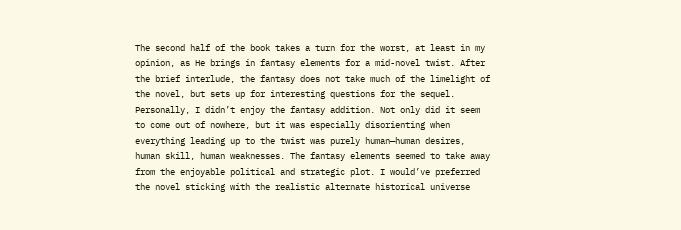The second half of the book takes a turn for the worst, at least in my opinion, as He brings in fantasy elements for a mid-novel twist. After the brief interlude, the fantasy does not take much of the limelight of the novel, but sets up for interesting questions for the sequel. Personally, I didn’t enjoy the fantasy addition. Not only did it seem to come out of nowhere, but it was especially disorienting when everything leading up to the twist was purely human—human desires, human skill, human weaknesses. The fantasy elements seemed to take away from the enjoyable political and strategic plot. I would’ve preferred the novel sticking with the realistic alternate historical universe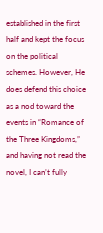established in the first half and kept the focus on the political schemes. However, He does defend this choice as a nod toward the events in “Romance of the Three Kingdoms,” and having not read the novel, I can’t fully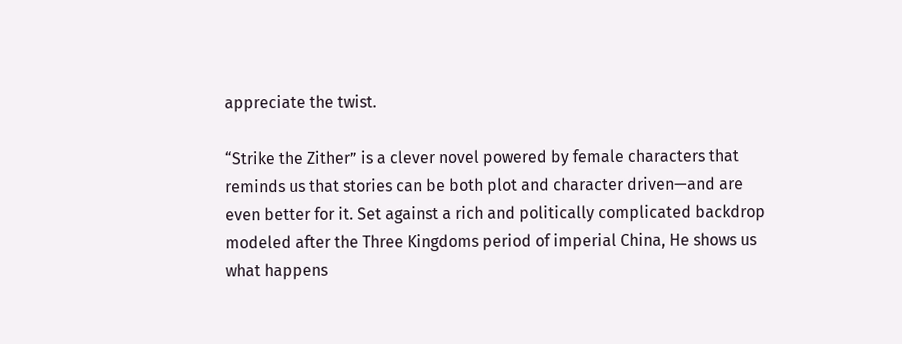appreciate the twist.

“Strike the Zither” is a clever novel powered by female characters that reminds us that stories can be both plot and character driven—and are even better for it. Set against a rich and politically complicated backdrop modeled after the Three Kingdoms period of imperial China, He shows us what happens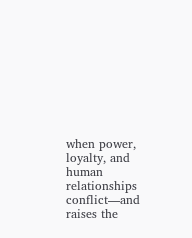when power, loyalty, and human relationships conflict—and raises the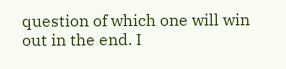question of which one will win out in the end. I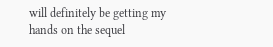will definitely be getting my hands on the sequel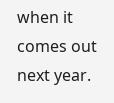when it comes out next year.